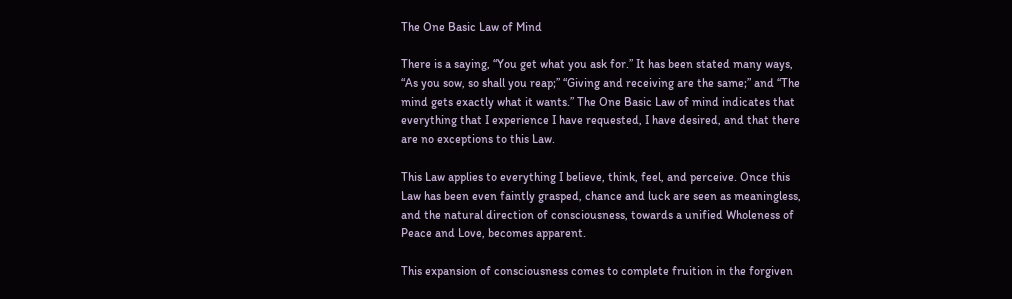The One Basic Law of Mind

There is a saying, “You get what you ask for.” It has been stated many ways, “As you sow, so shall you reap;” “Giving and receiving are the same;” and “The mind gets exactly what it wants.” The One Basic Law of mind indicates that everything that I experience I have requested, I have desired, and that there are no exceptions to this Law.

This Law applies to everything I believe, think, feel, and perceive. Once this Law has been even faintly grasped, chance and luck are seen as meaningless, and the natural direction of consciousness, towards a unified Wholeness of Peace and Love, becomes apparent.

This expansion of consciousness comes to complete fruition in the forgiven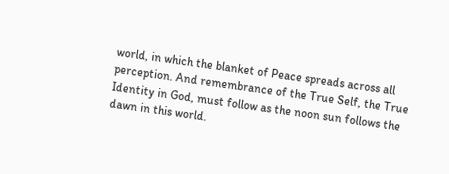world, in which the blanket of Peace spreads across all perception. And remembrance of the True Self, the True Identity in God, must follow as the noon sun follows the dawn in this world.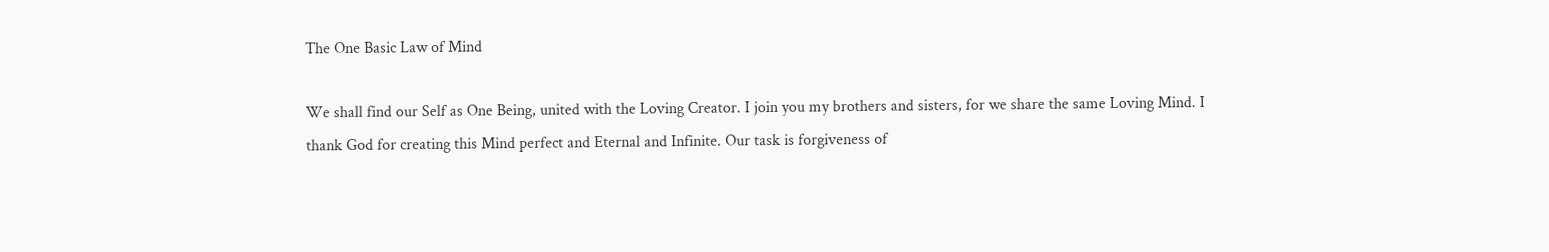The One Basic Law of Mind

We shall find our Self as One Being, united with the Loving Creator. I join you my brothers and sisters, for we share the same Loving Mind. I thank God for creating this Mind perfect and Eternal and Infinite. Our task is forgiveness of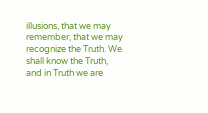illusions, that we may remember, that we may recognize the Truth. We shall know the Truth, and in Truth we are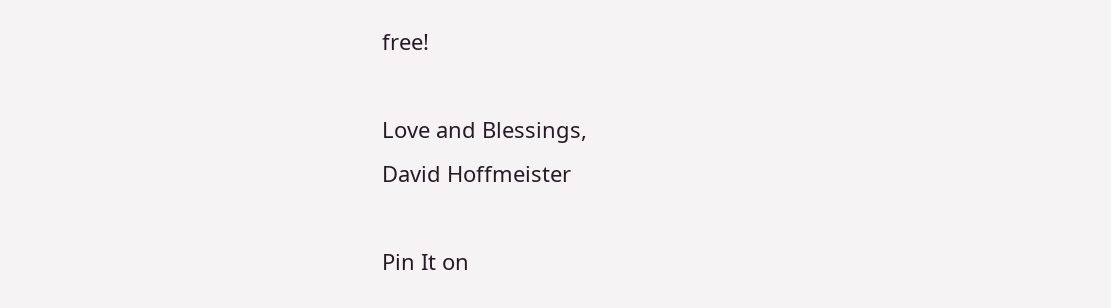free!

Love and Blessings,
David Hoffmeister

Pin It on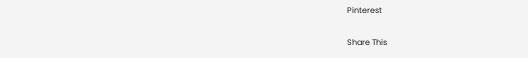Pinterest

Share This